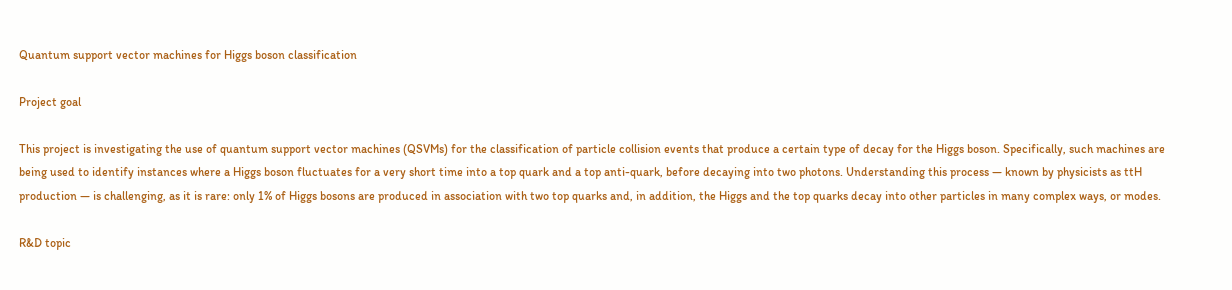Quantum support vector machines for Higgs boson classification

Project goal

This project is investigating the use of quantum support vector machines (QSVMs) for the classification of particle collision events that produce a certain type of decay for the Higgs boson. Specifically, such machines are being used to identify instances where a Higgs boson fluctuates for a very short time into a top quark and a top anti-quark, before decaying into two photons. Understanding this process — known by physicists as ttH production — is challenging, as it is rare: only 1% of Higgs bosons are produced in association with two top quarks and, in addition, the Higgs and the top quarks decay into other particles in many complex ways, or modes.

R&D topic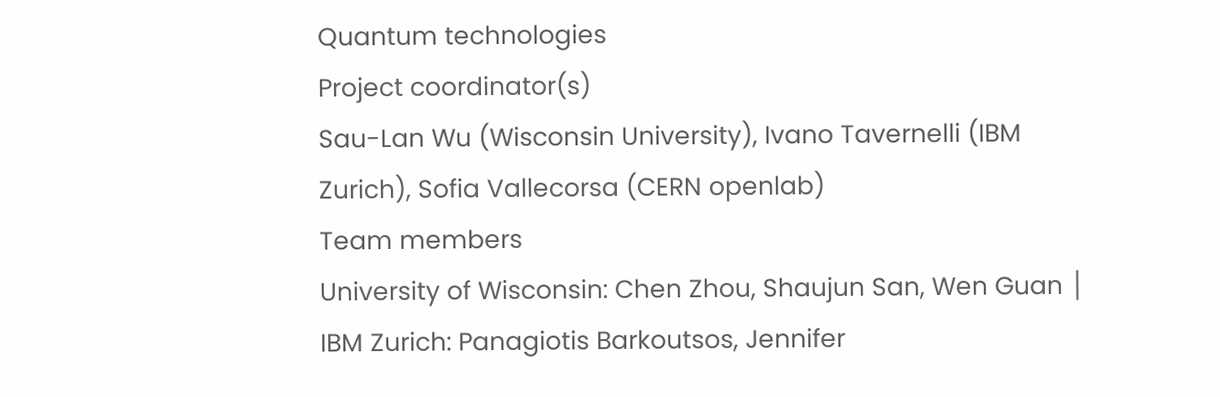Quantum technologies
Project coordinator(s)
Sau-Lan Wu (Wisconsin University), Ivano Tavernelli (IBM Zurich), Sofia Vallecorsa (CERN openlab)
Team members
University of Wisconsin: Chen Zhou, Shaujun San, Wen Guan │ IBM Zurich: Panagiotis Barkoutsos, Jennifer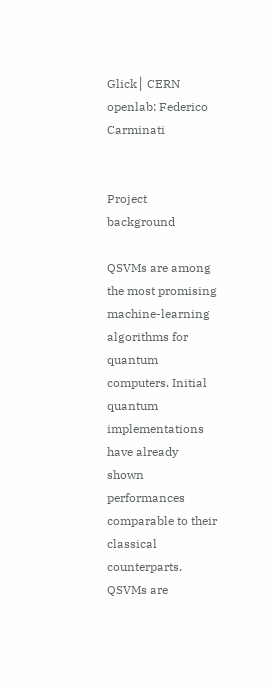Glick│ CERN openlab: Federico Carminati


Project background

QSVMs are among the most promising machine-learning algorithms for quantum computers. Initial quantum implementations have already shown performances comparable to their classical counterparts. QSVMs are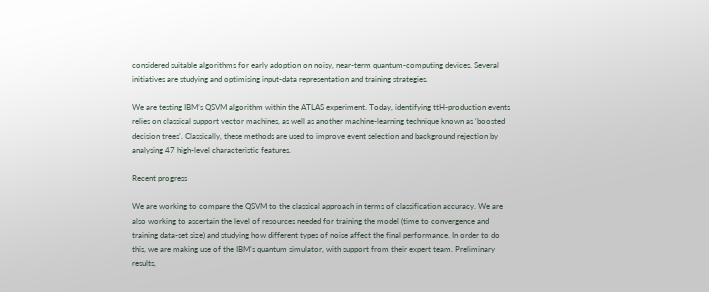considered suitable algorithms for early adoption on noisy, near-term quantum-computing devices. Several initiatives are studying and optimising input-data representation and training strategies.

We are testing IBM’s QSVM algorithm within the ATLAS experiment. Today, identifying ttH-production events relies on classical support vector machines, as well as another machine-learning technique known as ‘boosted decision trees’. Classically, these methods are used to improve event selection and background rejection by analysing 47 high-level characteristic features.

Recent progress

We are working to compare the QSVM to the classical approach in terms of classification accuracy. We are also working to ascertain the level of resources needed for training the model (time to convergence and training data-set size) and studying how different types of noise affect the final performance. In order to do this, we are making use of the IBM’s quantum simulator, with support from their expert team. Preliminary results,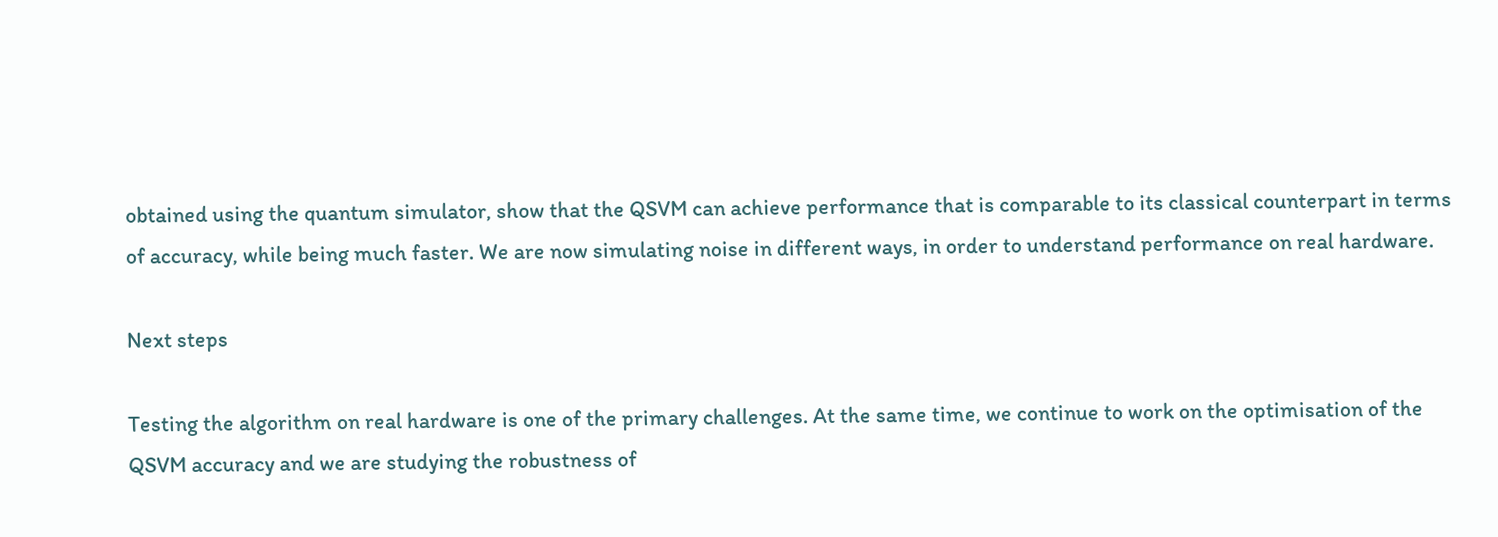obtained using the quantum simulator, show that the QSVM can achieve performance that is comparable to its classical counterpart in terms of accuracy, while being much faster. We are now simulating noise in different ways, in order to understand performance on real hardware.

Next steps

Testing the algorithm on real hardware is one of the primary challenges. At the same time, we continue to work on the optimisation of the QSVM accuracy and we are studying the robustness of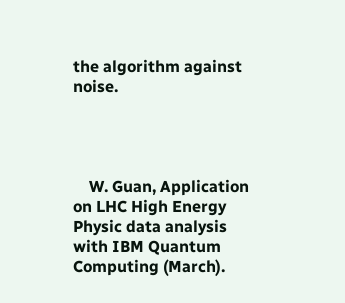the algorithm against noise.




    W. Guan, Application on LHC High Energy Physic data analysis with IBM Quantum Computing (March).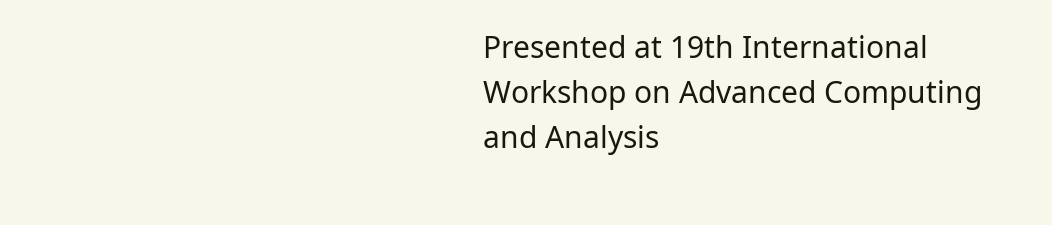Presented at 19th International Workshop on Advanced Computing and Analysis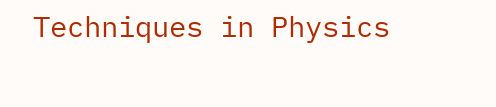Techniques in Physics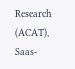Research (ACAT), Saas-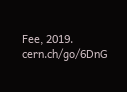Fee, 2019. cern.ch/go/6DnG